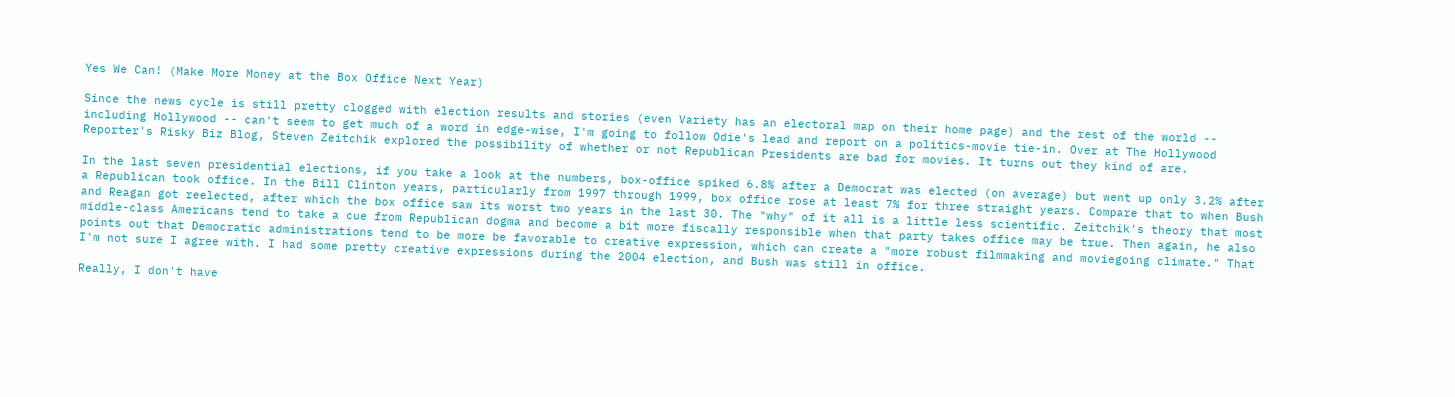Yes We Can! (Make More Money at the Box Office Next Year)

Since the news cycle is still pretty clogged with election results and stories (even Variety has an electoral map on their home page) and the rest of the world -- including Hollywood -- can't seem to get much of a word in edge-wise, I'm going to follow Odie's lead and report on a politics-movie tie-in. Over at The Hollywood Reporter's Risky Biz Blog, Steven Zeitchik explored the possibility of whether or not Republican Presidents are bad for movies. It turns out they kind of are.

In the last seven presidential elections, if you take a look at the numbers, box-office spiked 6.8% after a Democrat was elected (on average) but went up only 3.2% after a Republican took office. In the Bill Clinton years, particularly from 1997 through 1999, box office rose at least 7% for three straight years. Compare that to when Bush and Reagan got reelected, after which the box office saw its worst two years in the last 30. The "why" of it all is a little less scientific. Zeitchik's theory that most middle-class Americans tend to take a cue from Republican dogma and become a bit more fiscally responsible when that party takes office may be true. Then again, he also points out that Democratic administrations tend to be more be favorable to creative expression, which can create a "more robust filmmaking and moviegoing climate." That I'm not sure I agree with. I had some pretty creative expressions during the 2004 election, and Bush was still in office.

Really, I don't have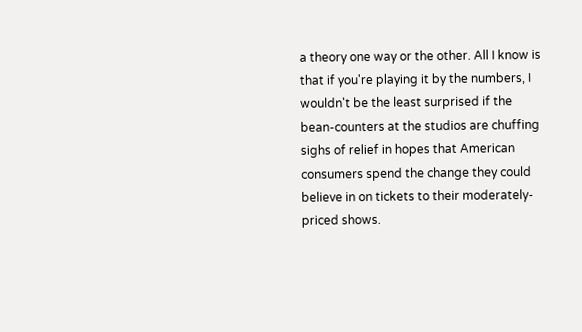a theory one way or the other. All I know is that if you're playing it by the numbers, I wouldn't be the least surprised if the bean-counters at the studios are chuffing sighs of relief in hopes that American consumers spend the change they could believe in on tickets to their moderately-priced shows.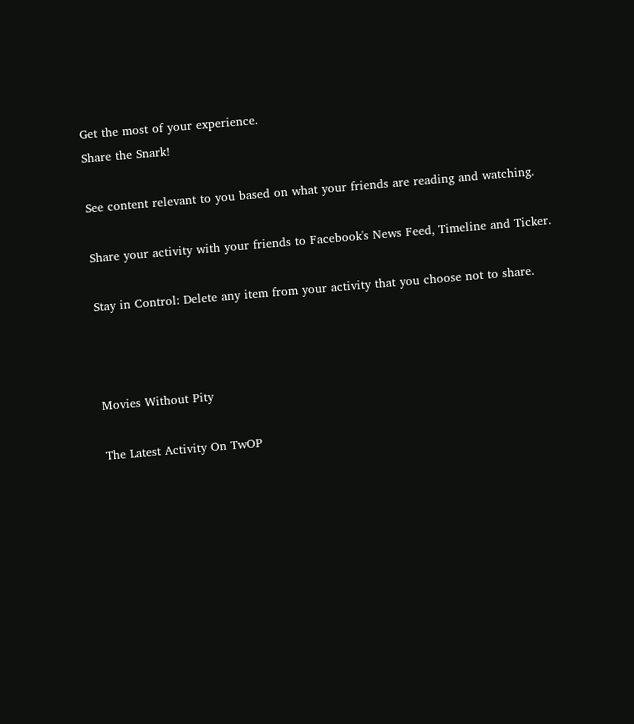Get the most of your experience.
Share the Snark!

See content relevant to you based on what your friends are reading and watching.

Share your activity with your friends to Facebook's News Feed, Timeline and Ticker.

Stay in Control: Delete any item from your activity that you choose not to share.



Movies Without Pity

The Latest Activity On TwOP